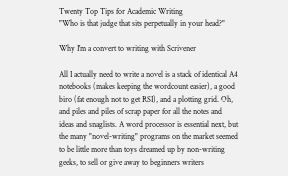Twenty Top Tips for Academic Writing
"Who is that judge that sits perpetually in your head?"

Why I'm a convert to writing with Scrivener

All I actually need to write a novel is a stack of identical A4 notebooks (makes keeping the wordcount easier), a good biro (fat enough not to get RSI), and a plotting grid. Oh, and piles and piles of scrap paper for all the notes and ideas and snaglists. A word processor is essential next, but the many "novel-writing" programs on the market seemed to be little more than toys dreamed up by non-writing geeks, to sell or give away to beginners writers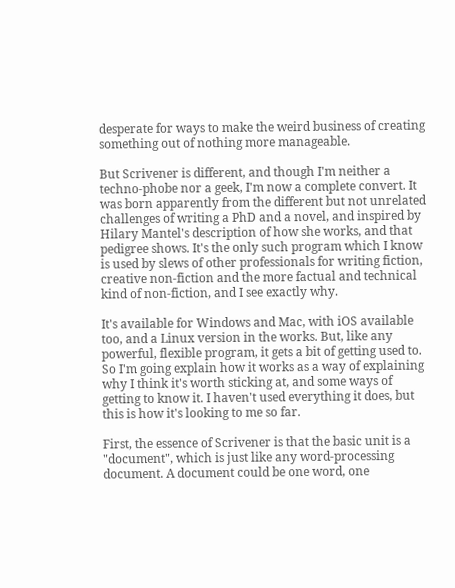desperate for ways to make the weird business of creating something out of nothing more manageable.

But Scrivener is different, and though I'm neither a techno-phobe nor a geek, I'm now a complete convert. It was born apparently from the different but not unrelated challenges of writing a PhD and a novel, and inspired by Hilary Mantel's description of how she works, and that pedigree shows. It's the only such program which I know is used by slews of other professionals for writing fiction, creative non-fiction and the more factual and technical kind of non-fiction, and I see exactly why.

It's available for Windows and Mac, with iOS available too, and a Linux version in the works. But, like any powerful, flexible program, it gets a bit of getting used to. So I'm going explain how it works as a way of explaining why I think it's worth sticking at, and some ways of getting to know it. I haven't used everything it does, but this is how it's looking to me so far.

First, the essence of Scrivener is that the basic unit is a "document", which is just like any word-processing document. A document could be one word, one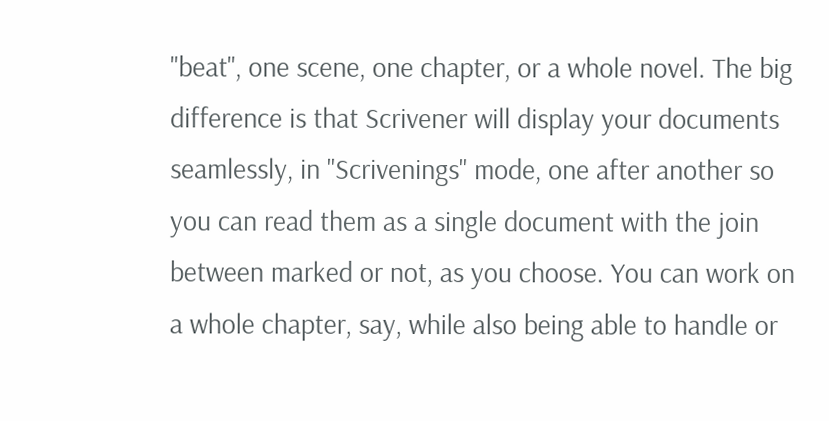"beat", one scene, one chapter, or a whole novel. The big difference is that Scrivener will display your documents seamlessly, in "Scrivenings" mode, one after another so you can read them as a single document with the join between marked or not, as you choose. You can work on a whole chapter, say, while also being able to handle or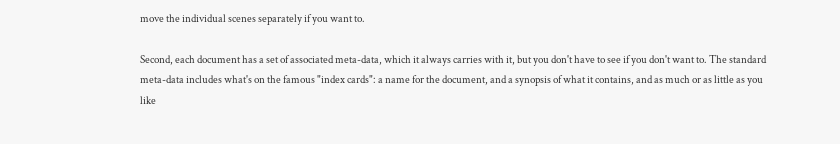move the individual scenes separately if you want to.

Second, each document has a set of associated meta-data, which it always carries with it, but you don't have to see if you don't want to. The standard meta-data includes what's on the famous "index cards": a name for the document, and a synopsis of what it contains, and as much or as little as you like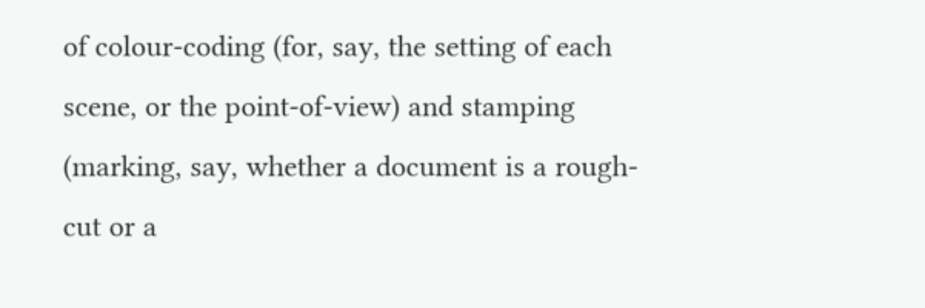of colour-coding (for, say, the setting of each scene, or the point-of-view) and stamping (marking, say, whether a document is a rough-cut or a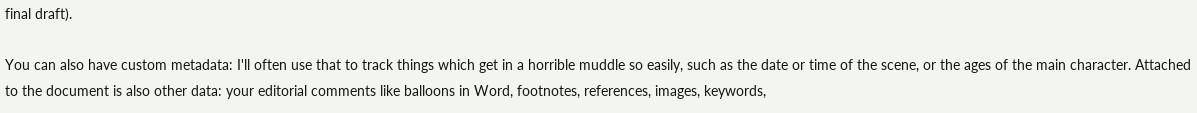final draft).

You can also have custom metadata: I'll often use that to track things which get in a horrible muddle so easily, such as the date or time of the scene, or the ages of the main character. Attached to the document is also other data: your editorial comments like balloons in Word, footnotes, references, images, keywords,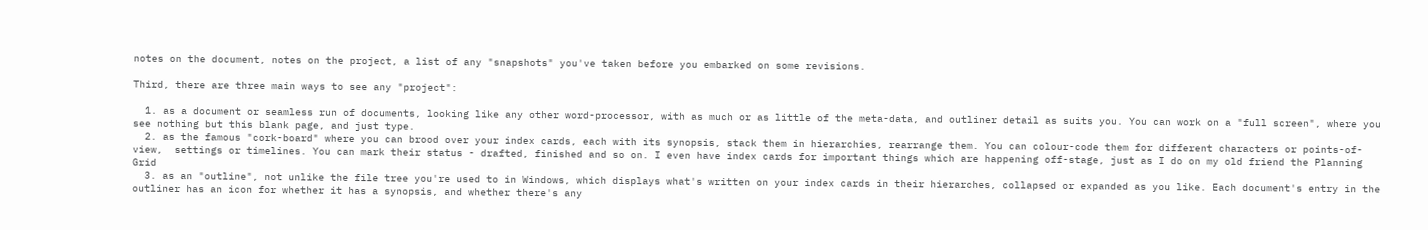notes on the document, notes on the project, a list of any "snapshots" you've taken before you embarked on some revisions.

Third, there are three main ways to see any "project":

  1. as a document or seamless run of documents, looking like any other word-processor, with as much or as little of the meta-data, and outliner detail as suits you. You can work on a "full screen", where you see nothing but this blank page, and just type.
  2. as the famous "cork-board" where you can brood over your index cards, each with its synopsis, stack them in hierarchies, rearrange them. You can colour-code them for different characters or points-of-view,  settings or timelines. You can mark their status - drafted, finished and so on. I even have index cards for important things which are happening off-stage, just as I do on my old friend the Planning Grid
  3. as an "outline", not unlike the file tree you're used to in Windows, which displays what's written on your index cards in their hierarches, collapsed or expanded as you like. Each document's entry in the outliner has an icon for whether it has a synopsis, and whether there's any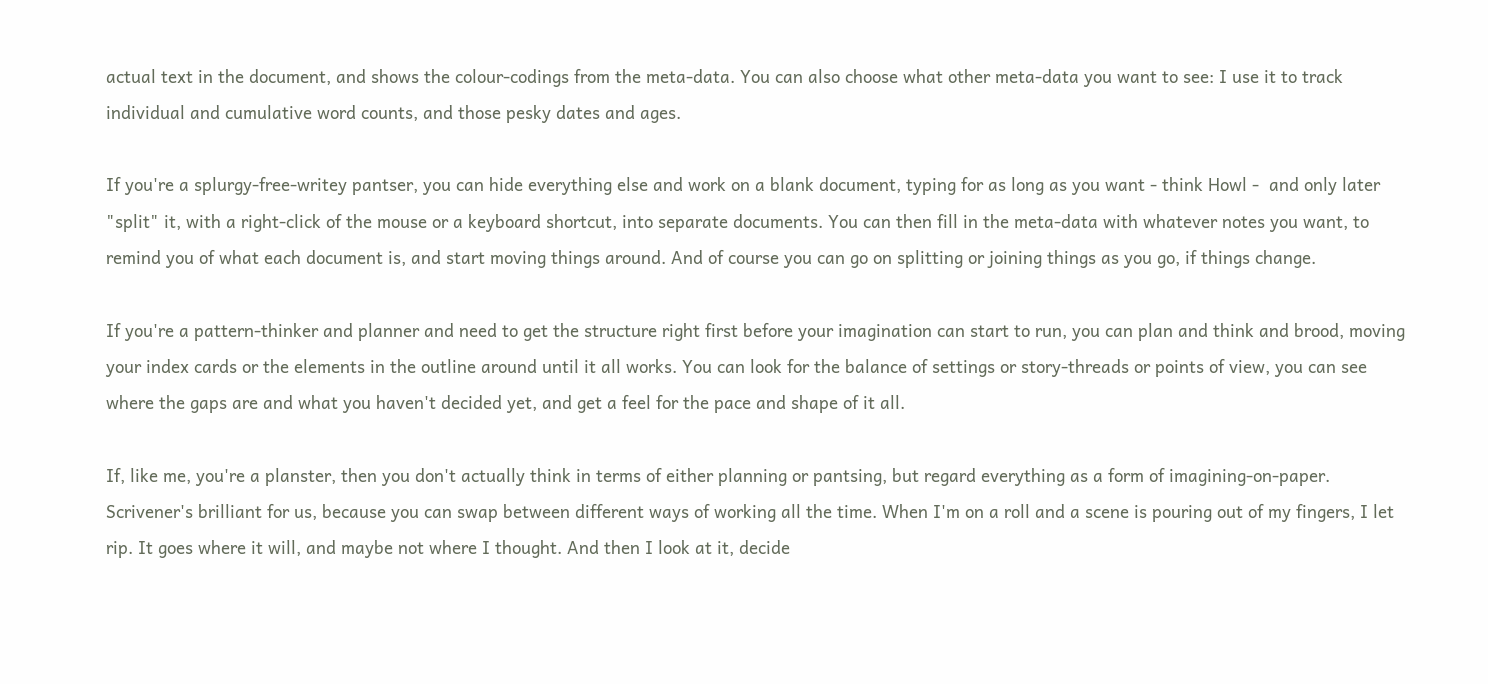actual text in the document, and shows the colour-codings from the meta-data. You can also choose what other meta-data you want to see: I use it to track individual and cumulative word counts, and those pesky dates and ages.

If you're a splurgy-free-writey pantser, you can hide everything else and work on a blank document, typing for as long as you want - think Howl -  and only later "split" it, with a right-click of the mouse or a keyboard shortcut, into separate documents. You can then fill in the meta-data with whatever notes you want, to remind you of what each document is, and start moving things around. And of course you can go on splitting or joining things as you go, if things change.

If you're a pattern-thinker and planner and need to get the structure right first before your imagination can start to run, you can plan and think and brood, moving your index cards or the elements in the outline around until it all works. You can look for the balance of settings or story-threads or points of view, you can see where the gaps are and what you haven't decided yet, and get a feel for the pace and shape of it all.

If, like me, you're a planster, then you don't actually think in terms of either planning or pantsing, but regard everything as a form of imagining-on-paper. Scrivener's brilliant for us, because you can swap between different ways of working all the time. When I'm on a roll and a scene is pouring out of my fingers, I let rip. It goes where it will, and maybe not where I thought. And then I look at it, decide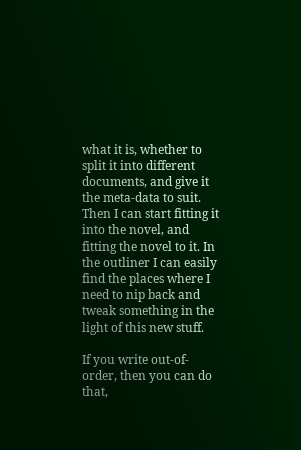what it is, whether to split it into different documents, and give it the meta-data to suit. Then I can start fitting it into the novel, and fitting the novel to it. In the outliner I can easily find the places where I need to nip back and tweak something in the light of this new stuff.

If you write out-of-order, then you can do that,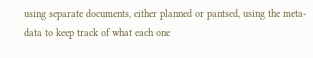using separate documents, either planned or pantsed, using the meta-data to keep track of what each one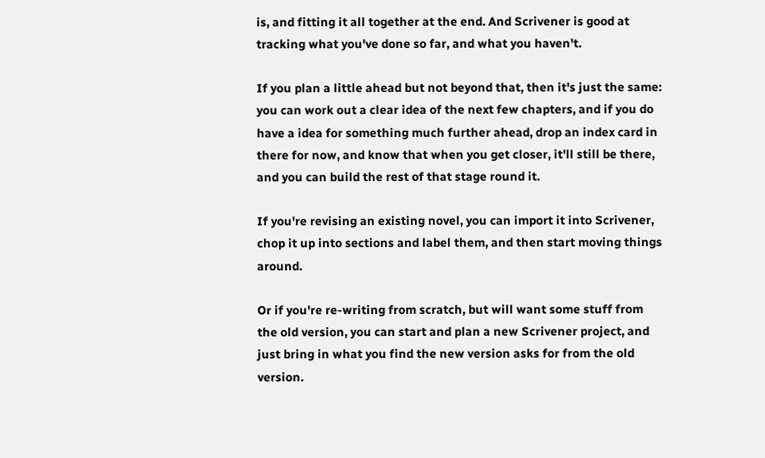is, and fitting it all together at the end. And Scrivener is good at tracking what you've done so far, and what you haven't.

If you plan a little ahead but not beyond that, then it's just the same: you can work out a clear idea of the next few chapters, and if you do have a idea for something much further ahead, drop an index card in there for now, and know that when you get closer, it'll still be there, and you can build the rest of that stage round it.

If you're revising an existing novel, you can import it into Scrivener, chop it up into sections and label them, and then start moving things around.

Or if you're re-writing from scratch, but will want some stuff from the old version, you can start and plan a new Scrivener project, and just bring in what you find the new version asks for from the old version.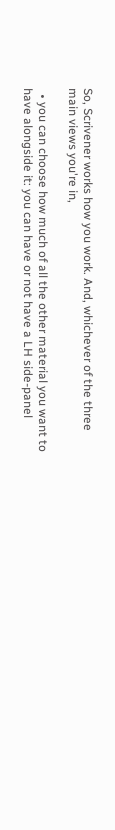So, Scrivener works how you work. And, whichever of the three main views you're in,

  • you can choose how much of all the other material you want to have alongside it: you can have or not have a LH side-panel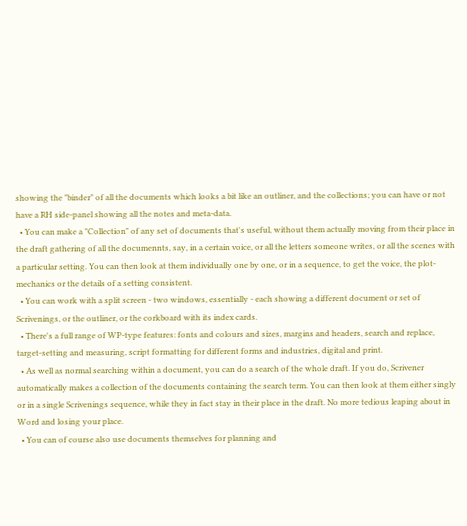showing the "binder" of all the documents which looks a bit like an outliner, and the collections; you can have or not have a RH side-panel showing all the notes and meta-data.
  • You can make a "Collection" of any set of documents that's useful, without them actually moving from their place in the draft gathering of all the documennts, say, in a certain voice, or all the letters someone writes, or all the scenes with a particular setting. You can then look at them individually one by one, or in a sequence, to get the voice, the plot-mechanics or the details of a setting consistent.
  • You can work with a split screen - two windows, essentially - each showing a different document or set of Scrivenings, or the outliner, or the corkboard with its index cards.
  • There's a full range of WP-type features: fonts and colours and sizes, margins and headers, search and replace, target-setting and measuring, script formatting for different forms and industries, digital and print.
  • As well as normal searching within a document, you can do a search of the whole draft. If you do, Scrivener automatically makes a collection of the documents containing the search term. You can then look at them either singly or in a single Scrivenings sequence, while they in fact stay in their place in the draft. No more tedious leaping about in Word and losing your place.
  • You can of course also use documents themselves for planning and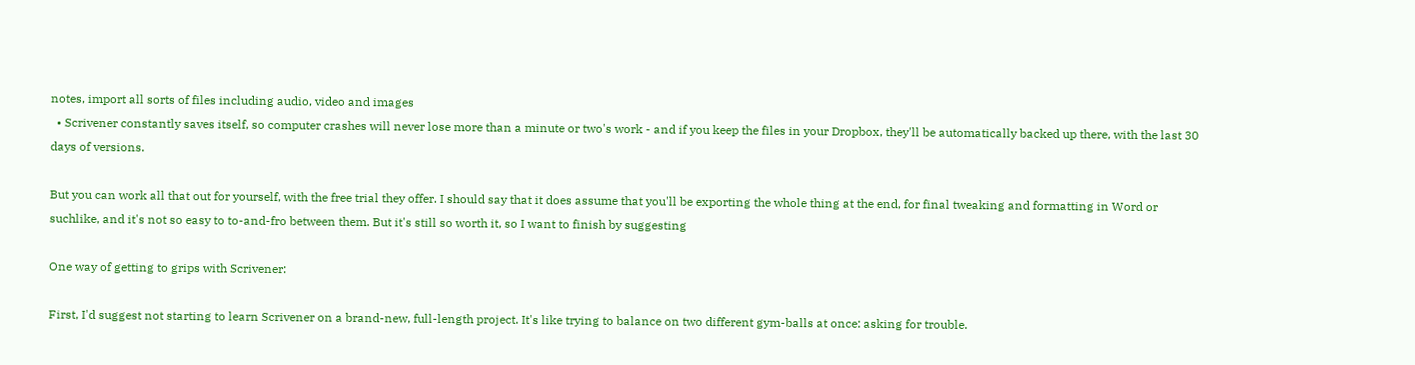notes, import all sorts of files including audio, video and images
  • Scrivener constantly saves itself, so computer crashes will never lose more than a minute or two's work - and if you keep the files in your Dropbox, they'll be automatically backed up there, with the last 30 days of versions.

But you can work all that out for yourself, with the free trial they offer. I should say that it does assume that you'll be exporting the whole thing at the end, for final tweaking and formatting in Word or suchlike, and it's not so easy to to-and-fro between them. But it's still so worth it, so I want to finish by suggesting

One way of getting to grips with Scrivener:

First, I'd suggest not starting to learn Scrivener on a brand-new, full-length project. It's like trying to balance on two different gym-balls at once: asking for trouble.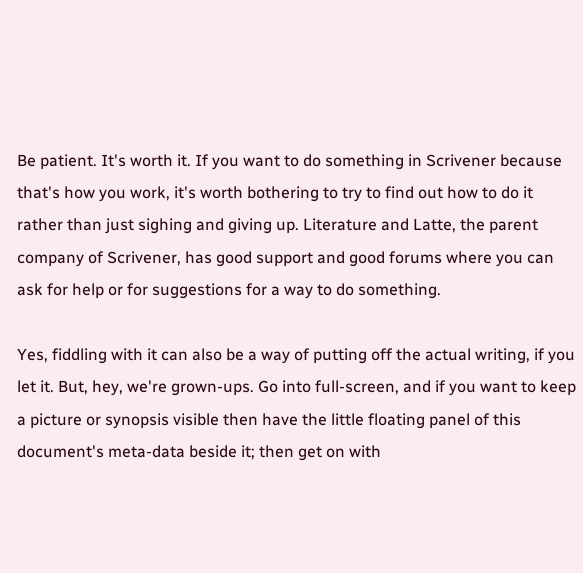Be patient. It's worth it. If you want to do something in Scrivener because that's how you work, it's worth bothering to try to find out how to do it rather than just sighing and giving up. Literature and Latte, the parent company of Scrivener, has good support and good forums where you can ask for help or for suggestions for a way to do something.

Yes, fiddling with it can also be a way of putting off the actual writing, if you let it. But, hey, we're grown-ups. Go into full-screen, and if you want to keep a picture or synopsis visible then have the little floating panel of this document's meta-data beside it; then get on with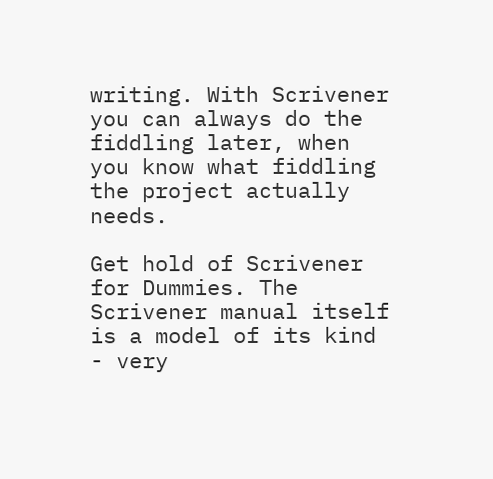writing. With Scrivener you can always do the fiddling later, when you know what fiddling the project actually needs.

Get hold of Scrivener for Dummies. The Scrivener manual itself is a model of its kind - very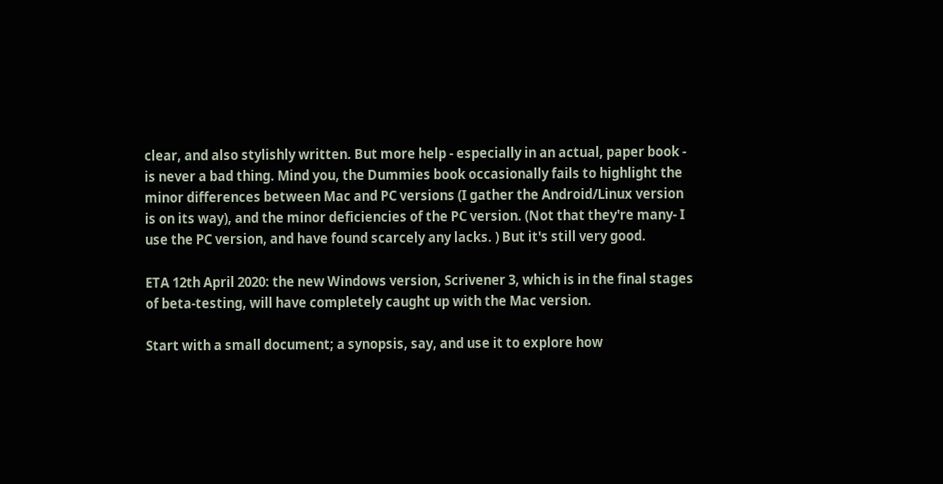clear, and also stylishly written. But more help - especially in an actual, paper book - is never a bad thing. Mind you, the Dummies book occasionally fails to highlight the minor differences between Mac and PC versions (I gather the Android/Linux version is on its way), and the minor deficiencies of the PC version. (Not that they're many- I use the PC version, and have found scarcely any lacks. ) But it's still very good.

ETA 12th April 2020: the new Windows version, Scrivener 3, which is in the final stages of beta-testing, will have completely caught up with the Mac version.

Start with a small document; a synopsis, say, and use it to explore how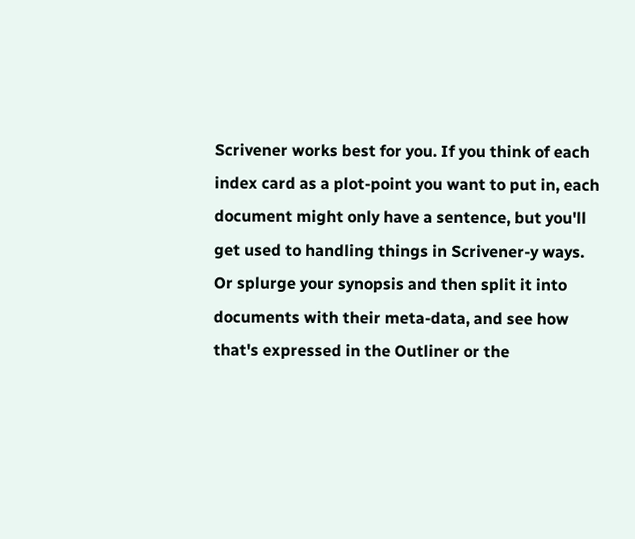Scrivener works best for you. If you think of each index card as a plot-point you want to put in, each document might only have a sentence, but you'll get used to handling things in Scrivener-y ways. Or splurge your synopsis and then split it into documents with their meta-data, and see how that's expressed in the Outliner or the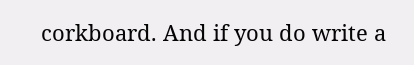corkboard. And if you do write a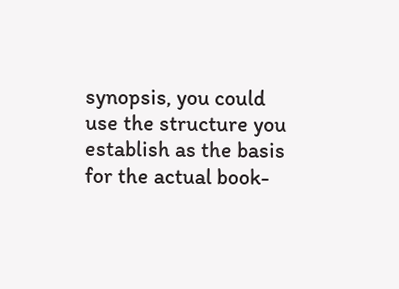synopsis, you could use the structure you establish as the basis for the actual book-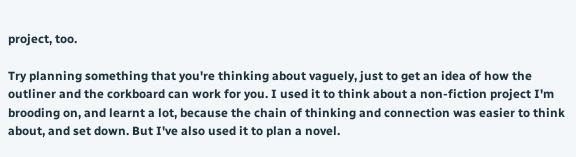project, too.

Try planning something that you're thinking about vaguely, just to get an idea of how the outliner and the corkboard can work for you. I used it to think about a non-fiction project I'm brooding on, and learnt a lot, because the chain of thinking and connection was easier to think about, and set down. But I've also used it to plan a novel.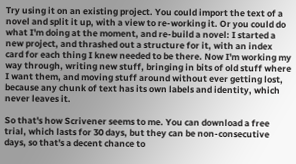Try using it on an existing project. You could import the text of a novel and split it up, with a view to re-working it. Or you could do what I'm doing at the moment, and re-build a novel: I started a new project, and thrashed out a structure for it, with an index card for each thing I knew needed to be there. Now I'm working my way through, writing new stuff, bringing in bits of old stuff where I want them, and moving stuff around without ever getting lost, because any chunk of text has its own labels and identity, which never leaves it.

So that's how Scrivener seems to me. You can download a free trial, which lasts for 30 days, but they can be non-consecutive days, so that's a decent chance to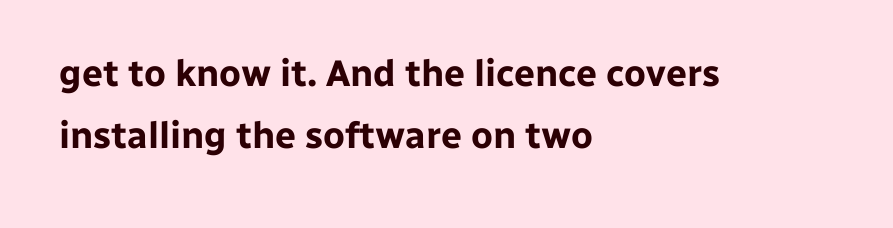get to know it. And the licence covers installing the software on two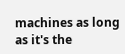machines as long as it's the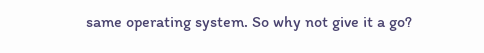same operating system. So why not give it a go?